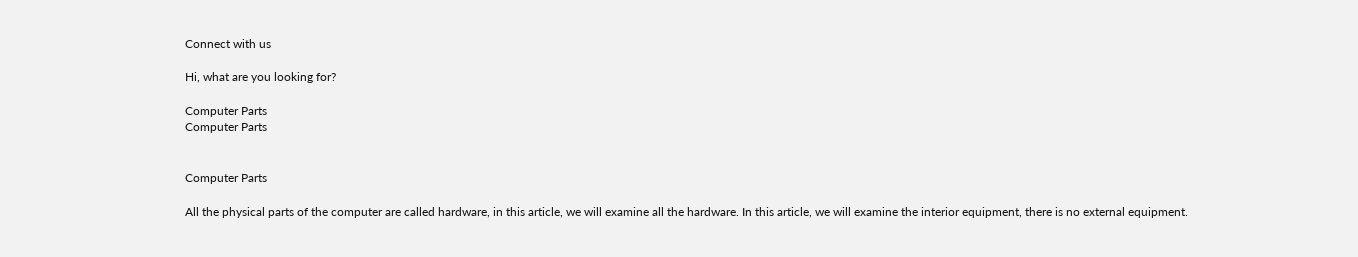Connect with us

Hi, what are you looking for?

Computer Parts
Computer Parts


Computer Parts

All the physical parts of the computer are called hardware, in this article, we will examine all the hardware. In this article, we will examine the interior equipment, there is no external equipment.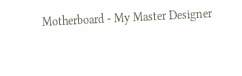Motherboard - My Master Designer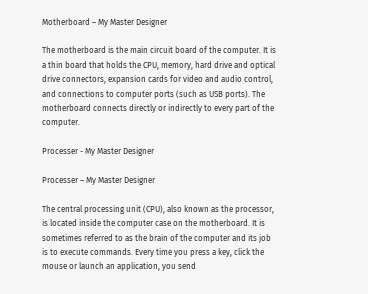Motherboard – My Master Designer

The motherboard is the main circuit board of the computer. It is a thin board that holds the CPU, memory, hard drive and optical drive connectors, expansion cards for video and audio control, and connections to computer ports (such as USB ports). The motherboard connects directly or indirectly to every part of the computer.

Processer - My Master Designer

Processer – My Master Designer

The central processing unit (CPU), also known as the processor, is located inside the computer case on the motherboard. It is sometimes referred to as the brain of the computer and its job is to execute commands. Every time you press a key, click the mouse or launch an application, you send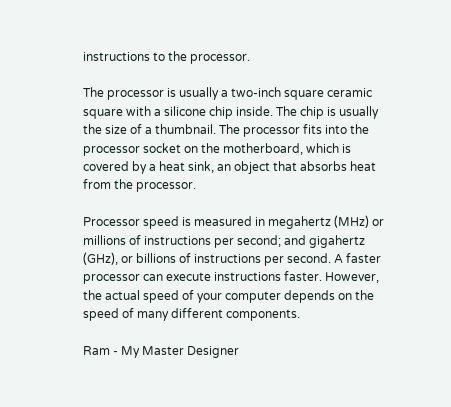instructions to the processor.

The processor is usually a two-inch square ceramic square with a silicone chip inside. The chip is usually the size of a thumbnail. The processor fits into the processor socket on the motherboard, which is covered by a heat sink, an object that absorbs heat from the processor.

Processor speed is measured in megahertz (MHz) or millions of instructions per second; and gigahertz (GHz), or billions of instructions per second. A faster processor can execute instructions faster. However, the actual speed of your computer depends on the speed of many different components.

Ram - My Master Designer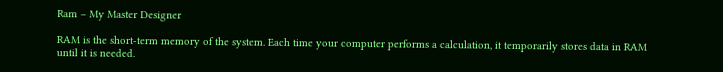Ram – My Master Designer

RAM is the short-term memory of the system. Each time your computer performs a calculation, it temporarily stores data in RAM until it is needed.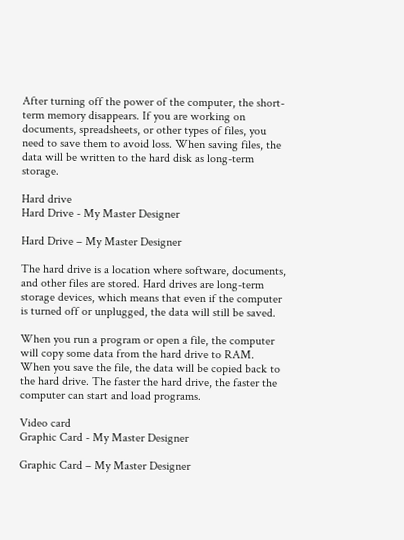After turning off the power of the computer, the short-term memory disappears. If you are working on documents, spreadsheets, or other types of files, you need to save them to avoid loss. When saving files, the data will be written to the hard disk as long-term storage.

Hard drive
Hard Drive - My Master Designer

Hard Drive – My Master Designer

The hard drive is a location where software, documents, and other files are stored. Hard drives are long-term storage devices, which means that even if the computer is turned off or unplugged, the data will still be saved.

When you run a program or open a file, the computer will copy some data from the hard drive to RAM. When you save the file, the data will be copied back to the hard drive. The faster the hard drive, the faster the computer can start and load programs.

Video card
Graphic Card - My Master Designer

Graphic Card – My Master Designer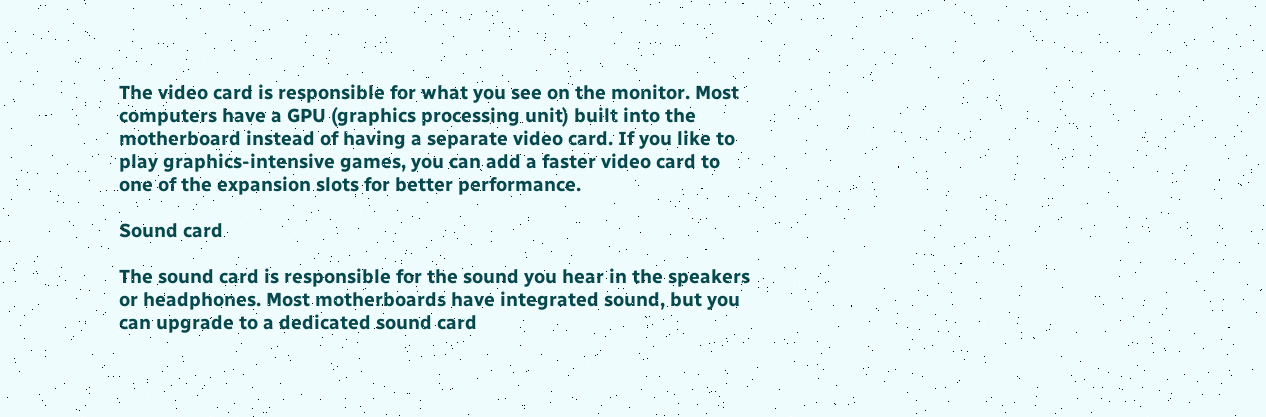The video card is responsible for what you see on the monitor. Most computers have a GPU (graphics processing unit) built into the motherboard instead of having a separate video card. If you like to play graphics-intensive games, you can add a faster video card to one of the expansion slots for better performance.

Sound card

The sound card is responsible for the sound you hear in the speakers or headphones. Most motherboards have integrated sound, but you can upgrade to a dedicated sound card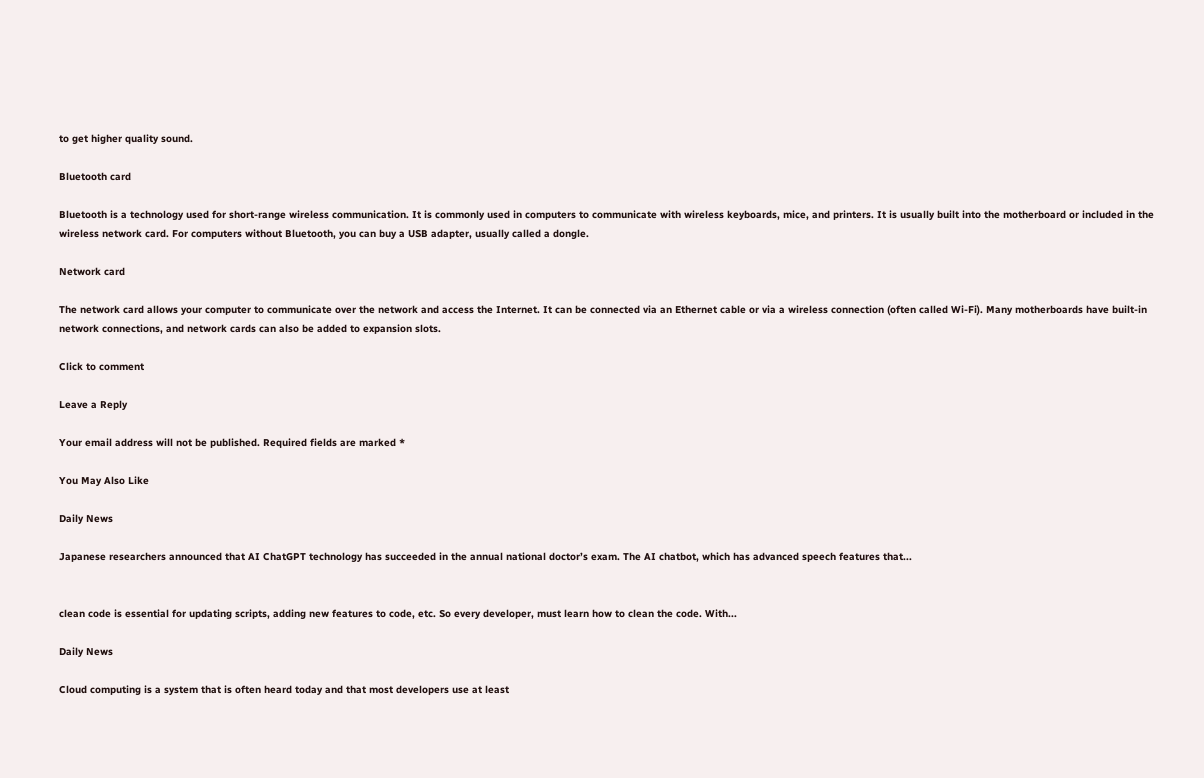to get higher quality sound.

Bluetooth card

Bluetooth is a technology used for short-range wireless communication. It is commonly used in computers to communicate with wireless keyboards, mice, and printers. It is usually built into the motherboard or included in the wireless network card. For computers without Bluetooth, you can buy a USB adapter, usually called a dongle.

Network card

The network card allows your computer to communicate over the network and access the Internet. It can be connected via an Ethernet cable or via a wireless connection (often called Wi-Fi). Many motherboards have built-in network connections, and network cards can also be added to expansion slots.

Click to comment

Leave a Reply

Your email address will not be published. Required fields are marked *

You May Also Like

Daily News

Japanese researchers announced that AI ChatGPT technology has succeeded in the annual national doctor’s exam. The AI chatbot, which has advanced speech features that...


clean code is essential for updating scripts, adding new features to code, etc. So every developer, must learn how to clean the code. With...

Daily News

Cloud computing is a system that is often heard today and that most developers use at least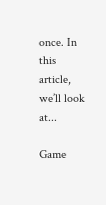once. In this article, we’ll look at...

Game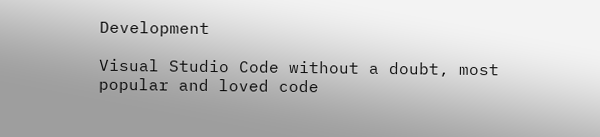Development

Visual Studio Code without a doubt, most popular and loved code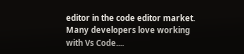editor in the code editor market. Many developers love working with Vs Code....